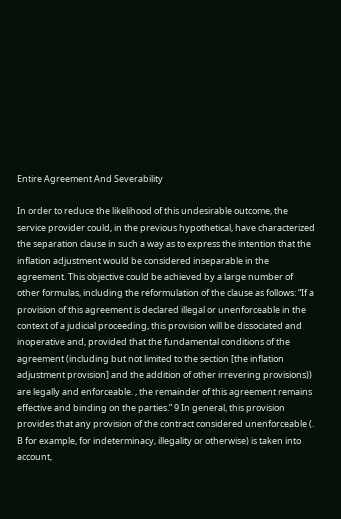Entire Agreement And Severability

In order to reduce the likelihood of this undesirable outcome, the service provider could, in the previous hypothetical, have characterized the separation clause in such a way as to express the intention that the inflation adjustment would be considered inseparable in the agreement. This objective could be achieved by a large number of other formulas, including the reformulation of the clause as follows: “If a provision of this agreement is declared illegal or unenforceable in the context of a judicial proceeding, this provision will be dissociated and inoperative and, provided that the fundamental conditions of the agreement (including but not limited to the section [the inflation adjustment provision] and the addition of other irrevering provisions)) are legally and enforceable. , the remainder of this agreement remains effective and binding on the parties.” 9 In general, this provision provides that any provision of the contract considered unenforceable (. B for example, for indeterminacy, illegality or otherwise) is taken into account,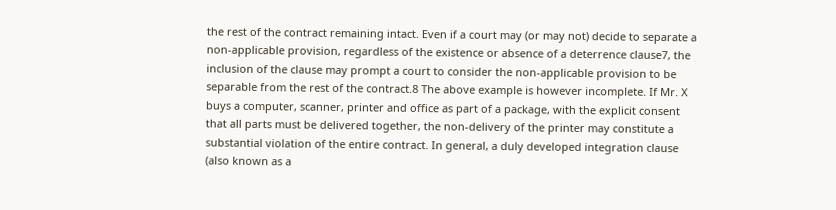the rest of the contract remaining intact. Even if a court may (or may not) decide to separate a non-applicable provision, regardless of the existence or absence of a deterrence clause7, the inclusion of the clause may prompt a court to consider the non-applicable provision to be separable from the rest of the contract.8 The above example is however incomplete. If Mr. X buys a computer, scanner, printer and office as part of a package, with the explicit consent that all parts must be delivered together, the non-delivery of the printer may constitute a substantial violation of the entire contract. In general, a duly developed integration clause (also known as a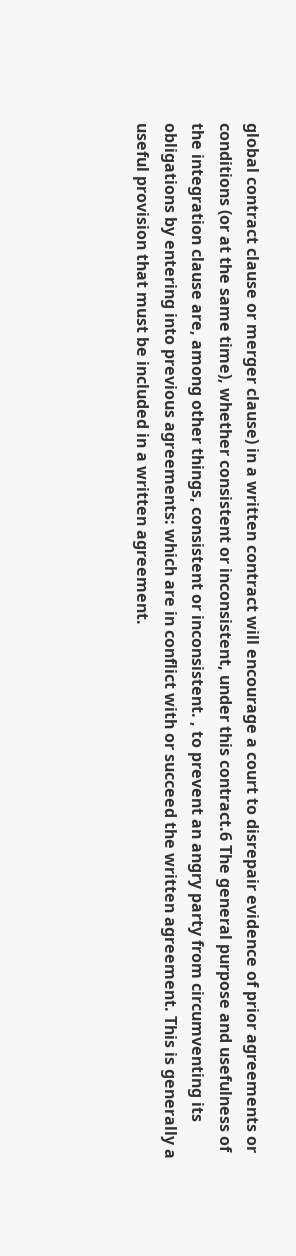global contract clause or merger clause) in a written contract will encourage a court to disrepair evidence of prior agreements or conditions (or at the same time), whether consistent or inconsistent, under this contract.6 The general purpose and usefulness of the integration clause are, among other things, consistent or inconsistent. , to prevent an angry party from circumventing its obligations by entering into previous agreements: which are in conflict with or succeed the written agreement. This is generally a useful provision that must be included in a written agreement.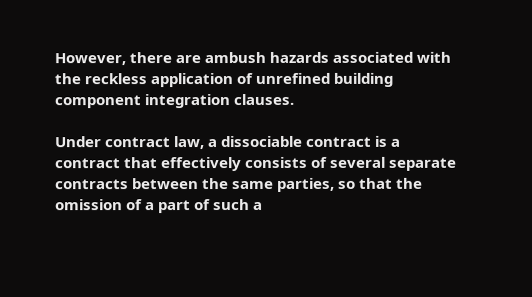However, there are ambush hazards associated with the reckless application of unrefined building component integration clauses.

Under contract law, a dissociable contract is a contract that effectively consists of several separate contracts between the same parties, so that the omission of a part of such a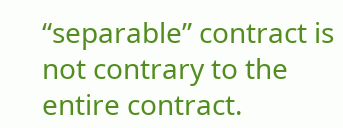“separable” contract is not contrary to the entire contract.